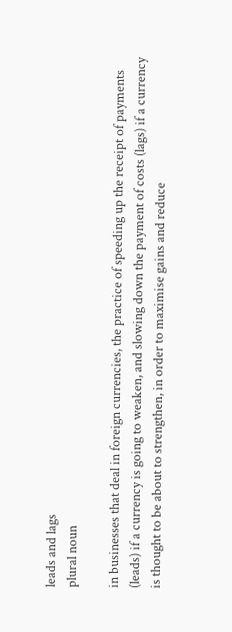leads and lags
plural noun

in businesses that deal in foreign currencies, the practice of speeding up the receipt of payments (leads) if a currency is going to weaken, and slowing down the payment of costs (lags) if a currency is thought to be about to strengthen, in order to maximise gains and reduce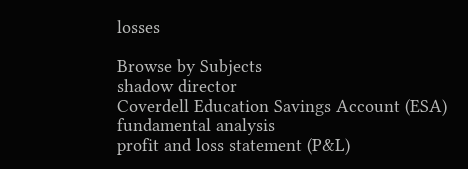losses

Browse by Subjects
shadow director
Coverdell Education Savings Account (ESA)
fundamental analysis
profit and loss statement (P&L)